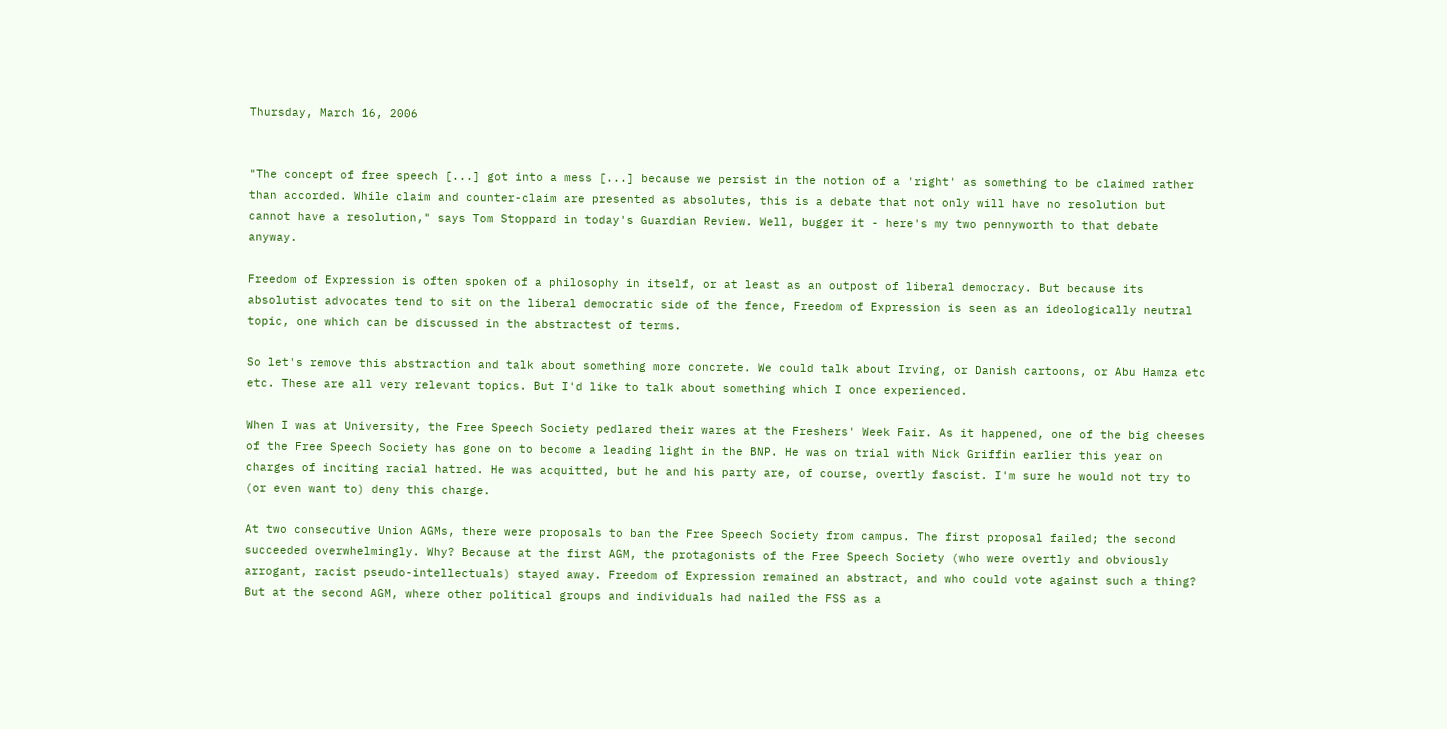Thursday, March 16, 2006


"The concept of free speech [...] got into a mess [...] because we persist in the notion of a 'right' as something to be claimed rather than accorded. While claim and counter-claim are presented as absolutes, this is a debate that not only will have no resolution but cannot have a resolution," says Tom Stoppard in today's Guardian Review. Well, bugger it - here's my two pennyworth to that debate anyway.

Freedom of Expression is often spoken of a philosophy in itself, or at least as an outpost of liberal democracy. But because its absolutist advocates tend to sit on the liberal democratic side of the fence, Freedom of Expression is seen as an ideologically neutral topic, one which can be discussed in the abstractest of terms.

So let's remove this abstraction and talk about something more concrete. We could talk about Irving, or Danish cartoons, or Abu Hamza etc etc. These are all very relevant topics. But I'd like to talk about something which I once experienced.

When I was at University, the Free Speech Society pedlared their wares at the Freshers' Week Fair. As it happened, one of the big cheeses of the Free Speech Society has gone on to become a leading light in the BNP. He was on trial with Nick Griffin earlier this year on charges of inciting racial hatred. He was acquitted, but he and his party are, of course, overtly fascist. I'm sure he would not try to (or even want to) deny this charge.

At two consecutive Union AGMs, there were proposals to ban the Free Speech Society from campus. The first proposal failed; the second succeeded overwhelmingly. Why? Because at the first AGM, the protagonists of the Free Speech Society (who were overtly and obviously arrogant, racist pseudo-intellectuals) stayed away. Freedom of Expression remained an abstract, and who could vote against such a thing? But at the second AGM, where other political groups and individuals had nailed the FSS as a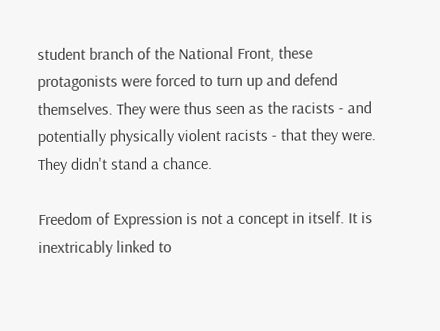student branch of the National Front, these protagonists were forced to turn up and defend themselves. They were thus seen as the racists - and potentially physically violent racists - that they were. They didn't stand a chance.

Freedom of Expression is not a concept in itself. It is inextricably linked to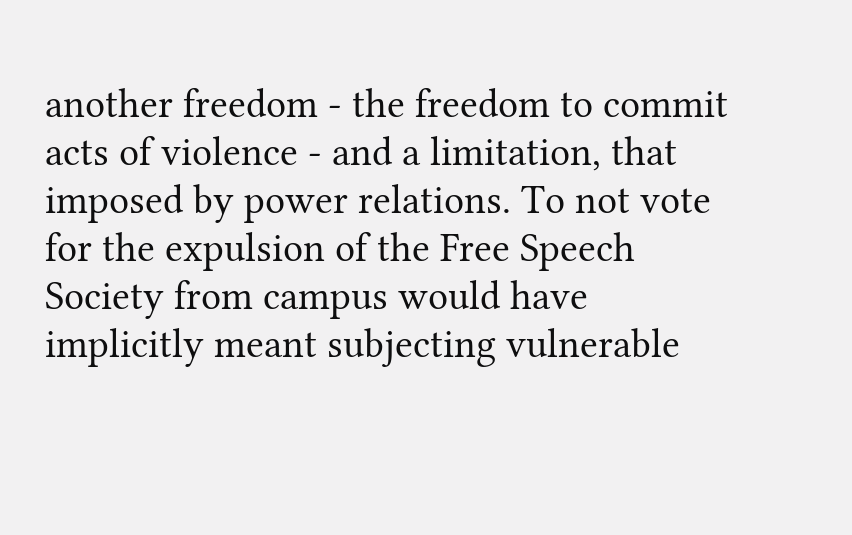another freedom - the freedom to commit acts of violence - and a limitation, that imposed by power relations. To not vote for the expulsion of the Free Speech Society from campus would have implicitly meant subjecting vulnerable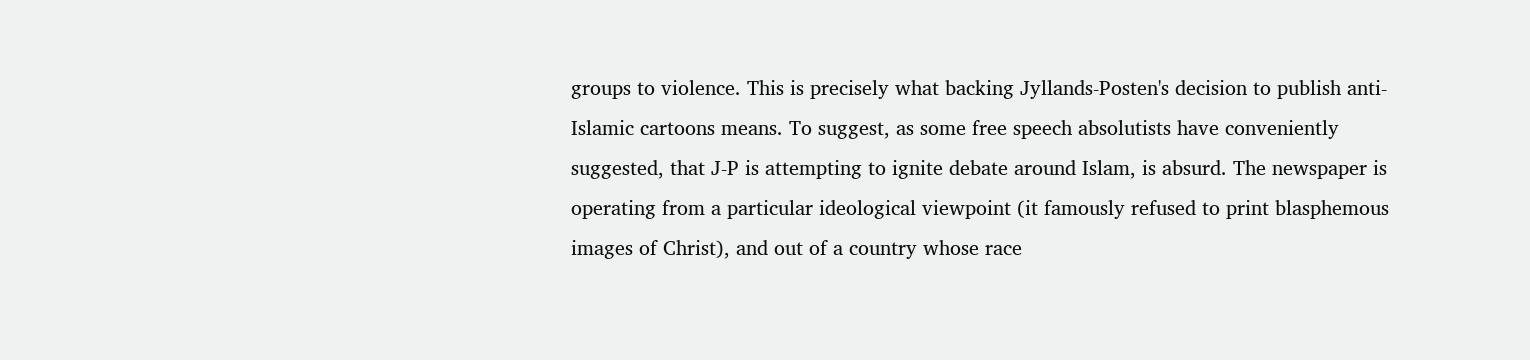groups to violence. This is precisely what backing Jyllands-Posten's decision to publish anti-Islamic cartoons means. To suggest, as some free speech absolutists have conveniently suggested, that J-P is attempting to ignite debate around Islam, is absurd. The newspaper is operating from a particular ideological viewpoint (it famously refused to print blasphemous images of Christ), and out of a country whose race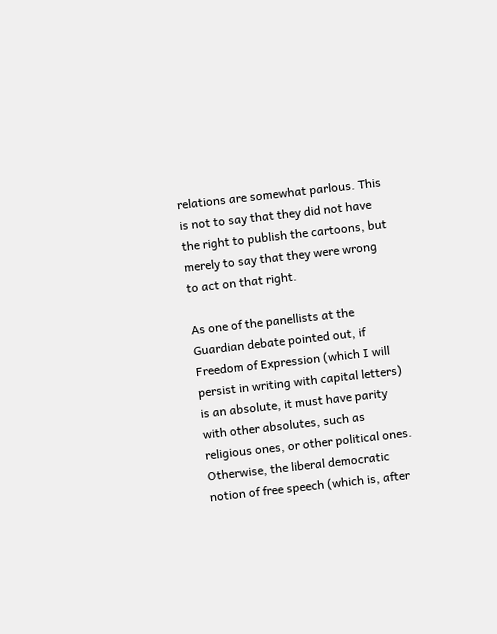relations are somewhat parlous. This is not to say that they did not have the right to publish the cartoons, but merely to say that they were wrong to act on that right.

As one of the panellists at the Guardian debate pointed out, if Freedom of Expression (which I will persist in writing with capital letters) is an absolute, it must have parity with other absolutes, such as religious ones, or other political ones. Otherwise, the liberal democratic notion of free speech (which is, after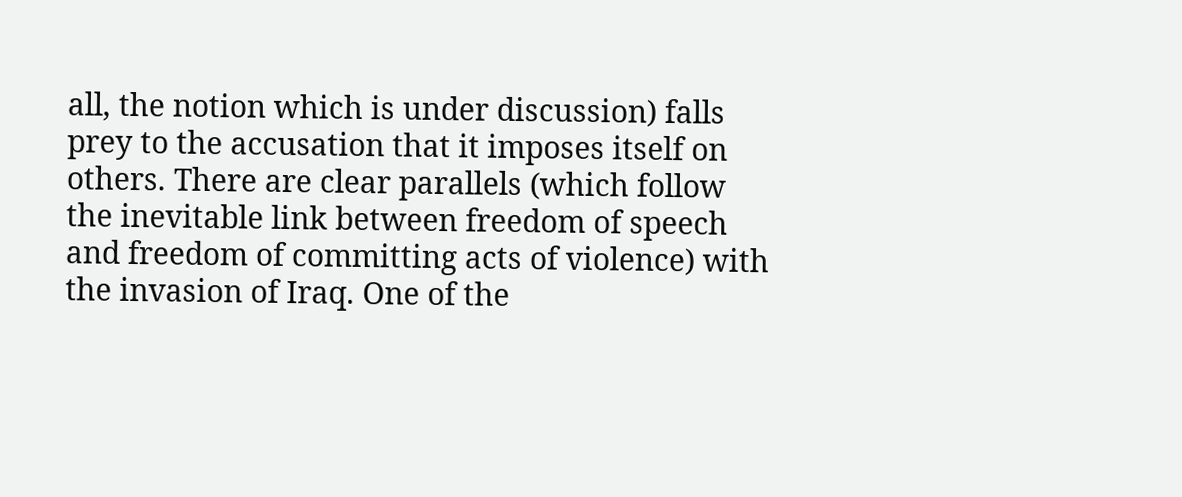all, the notion which is under discussion) falls prey to the accusation that it imposes itself on others. There are clear parallels (which follow the inevitable link between freedom of speech and freedom of committing acts of violence) with the invasion of Iraq. One of the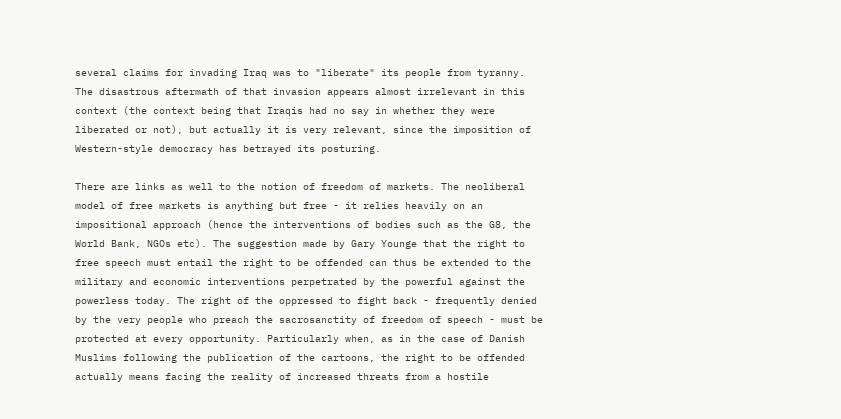several claims for invading Iraq was to "liberate" its people from tyranny. The disastrous aftermath of that invasion appears almost irrelevant in this context (the context being that Iraqis had no say in whether they were liberated or not), but actually it is very relevant, since the imposition of Western-style democracy has betrayed its posturing.

There are links as well to the notion of freedom of markets. The neoliberal model of free markets is anything but free - it relies heavily on an impositional approach (hence the interventions of bodies such as the G8, the World Bank, NGOs etc). The suggestion made by Gary Younge that the right to free speech must entail the right to be offended can thus be extended to the military and economic interventions perpetrated by the powerful against the powerless today. The right of the oppressed to fight back - frequently denied by the very people who preach the sacrosanctity of freedom of speech - must be protected at every opportunity. Particularly when, as in the case of Danish Muslims following the publication of the cartoons, the right to be offended actually means facing the reality of increased threats from a hostile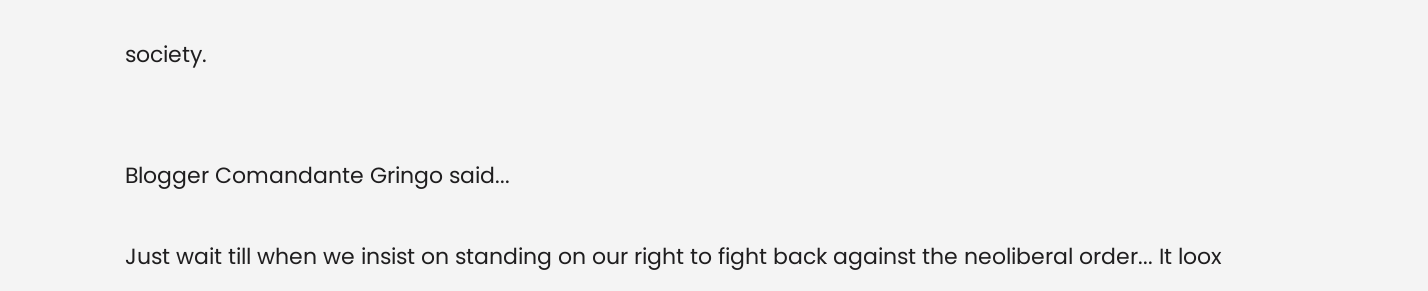society.


Blogger Comandante Gringo said...

Just wait till when we insist on standing on our right to fight back against the neoliberal order... It loox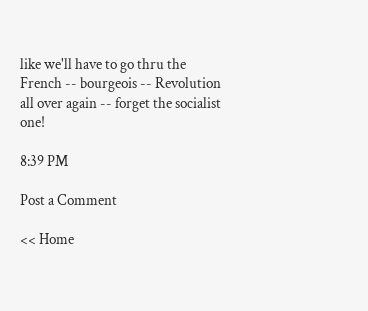like we'll have to go thru the French -- bourgeois -- Revolution all over again -- forget the socialist one!

8:39 PM

Post a Comment

<< Home